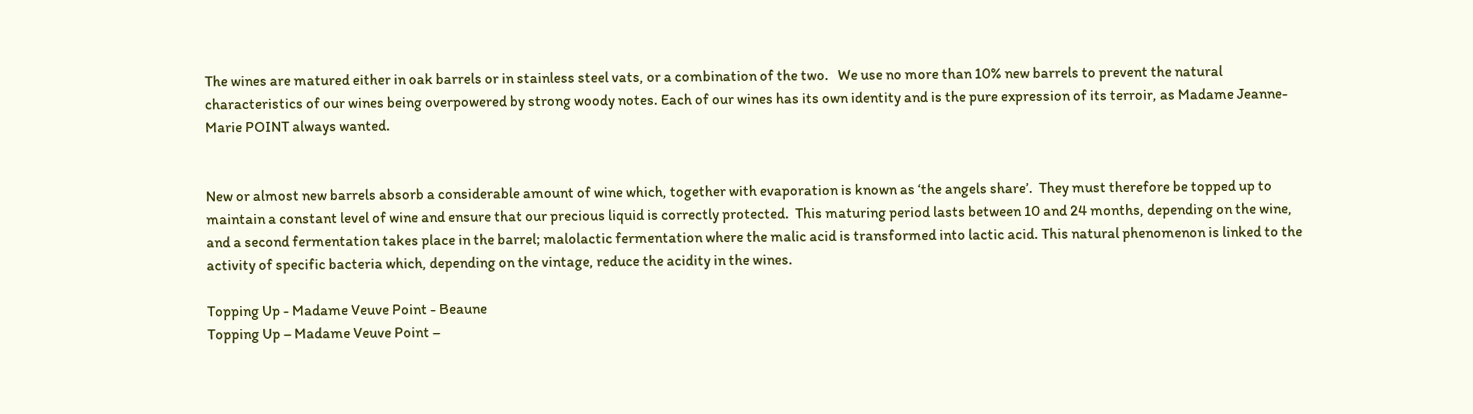The wines are matured either in oak barrels or in stainless steel vats, or a combination of the two.   We use no more than 10% new barrels to prevent the natural characteristics of our wines being overpowered by strong woody notes. Each of our wines has its own identity and is the pure expression of its terroir, as Madame Jeanne-Marie POINT always wanted.


New or almost new barrels absorb a considerable amount of wine which, together with evaporation is known as ‘the angels share’.  They must therefore be topped up to maintain a constant level of wine and ensure that our precious liquid is correctly protected.  This maturing period lasts between 10 and 24 months, depending on the wine, and a second fermentation takes place in the barrel; malolactic fermentation where the malic acid is transformed into lactic acid. This natural phenomenon is linked to the activity of specific bacteria which, depending on the vintage, reduce the acidity in the wines.

Topping Up - Madame Veuve Point - Beaune
Topping Up – Madame Veuve Point –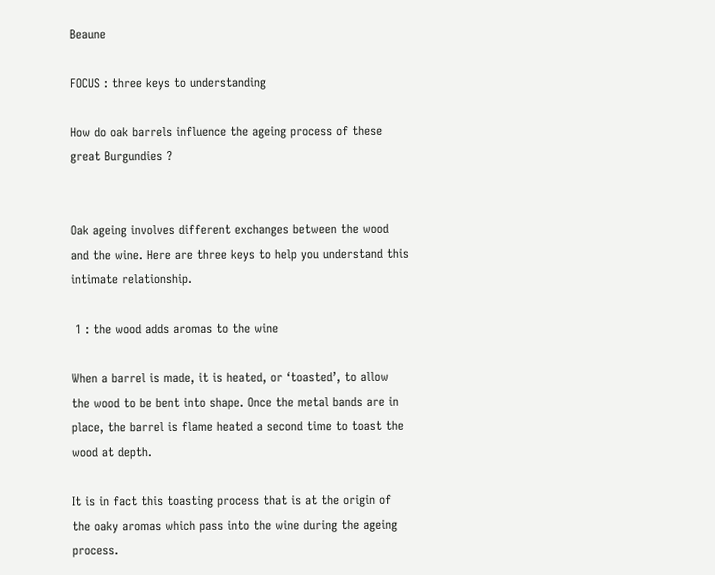Beaune

FOCUS : three keys to understanding

How do oak barrels influence the ageing process of these great Burgundies ?


Oak ageing involves different exchanges between the wood and the wine. Here are three keys to help you understand this intimate relationship.

 1 : the wood adds aromas to the wine

When a barrel is made, it is heated, or ‘toasted’, to allow the wood to be bent into shape. Once the metal bands are in place, the barrel is flame heated a second time to toast the wood at depth.

It is in fact this toasting process that is at the origin of the oaky aromas which pass into the wine during the ageing process.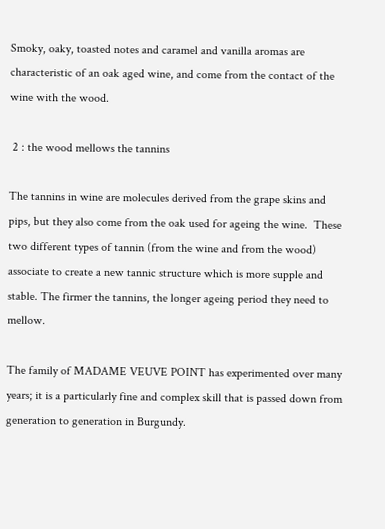Smoky, oaky, toasted notes and caramel and vanilla aromas are characteristic of an oak aged wine, and come from the contact of the wine with the wood.

 2 : the wood mellows the tannins

The tannins in wine are molecules derived from the grape skins and pips, but they also come from the oak used for ageing the wine.  These two different types of tannin (from the wine and from the wood) associate to create a new tannic structure which is more supple and stable. The firmer the tannins, the longer ageing period they need to mellow.

The family of MADAME VEUVE POINT has experimented over many years; it is a particularly fine and complex skill that is passed down from generation to generation in Burgundy.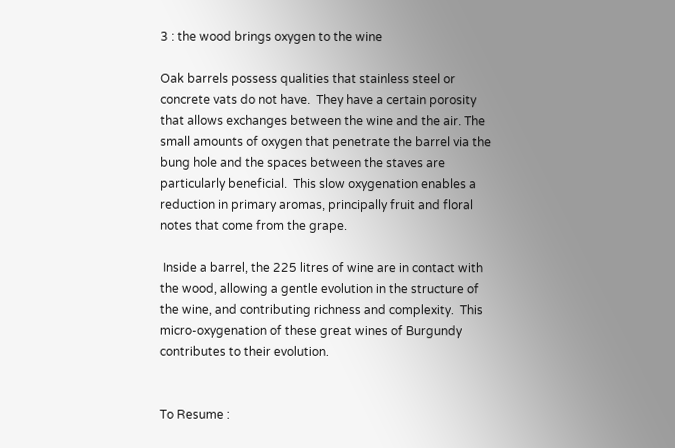3 : the wood brings oxygen to the wine

Oak barrels possess qualities that stainless steel or concrete vats do not have.  They have a certain porosity that allows exchanges between the wine and the air. The small amounts of oxygen that penetrate the barrel via the bung hole and the spaces between the staves are particularly beneficial.  This slow oxygenation enables a reduction in primary aromas, principally fruit and floral notes that come from the grape.

 Inside a barrel, the 225 litres of wine are in contact with the wood, allowing a gentle evolution in the structure of the wine, and contributing richness and complexity.  This micro-oxygenation of these great wines of Burgundy contributes to their evolution.


To Resume :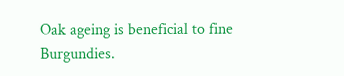Oak ageing is beneficial to fine Burgundies.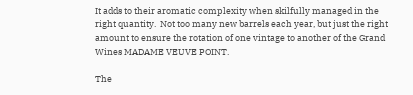It adds to their aromatic complexity when skilfully managed in the right quantity.  Not too many new barrels each year, but just the right amount to ensure the rotation of one vintage to another of the Grand Wines MADAME VEUVE POINT.

The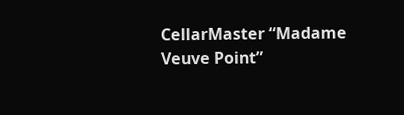CellarMaster “Madame Veuve Point”